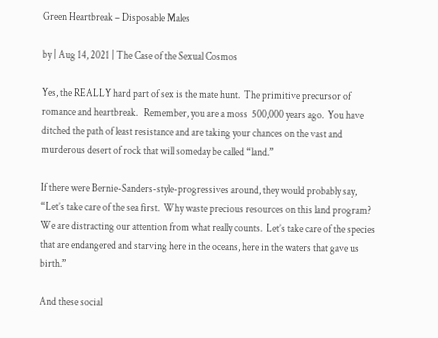Green Heartbreak – Disposable Males

by | Aug 14, 2021 | The Case of the Sexual Cosmos

Yes, the REALLY hard part of sex is the mate hunt.  The primitive precursor of romance and heartbreak.   Remember, you are a moss  500,000 years ago.  You have ditched the path of least resistance and are taking your chances on the vast and murderous desert of rock that will someday be called “land.”

If there were Bernie-Sanders-style-progressives around, they would probably say, “Let’s take care of the sea first.  Why waste precious resources on this land program?  We are distracting our attention from what really counts.  Let’s take care of the species that are endangered and starving here in the oceans, here in the waters that gave us birth.”

And these social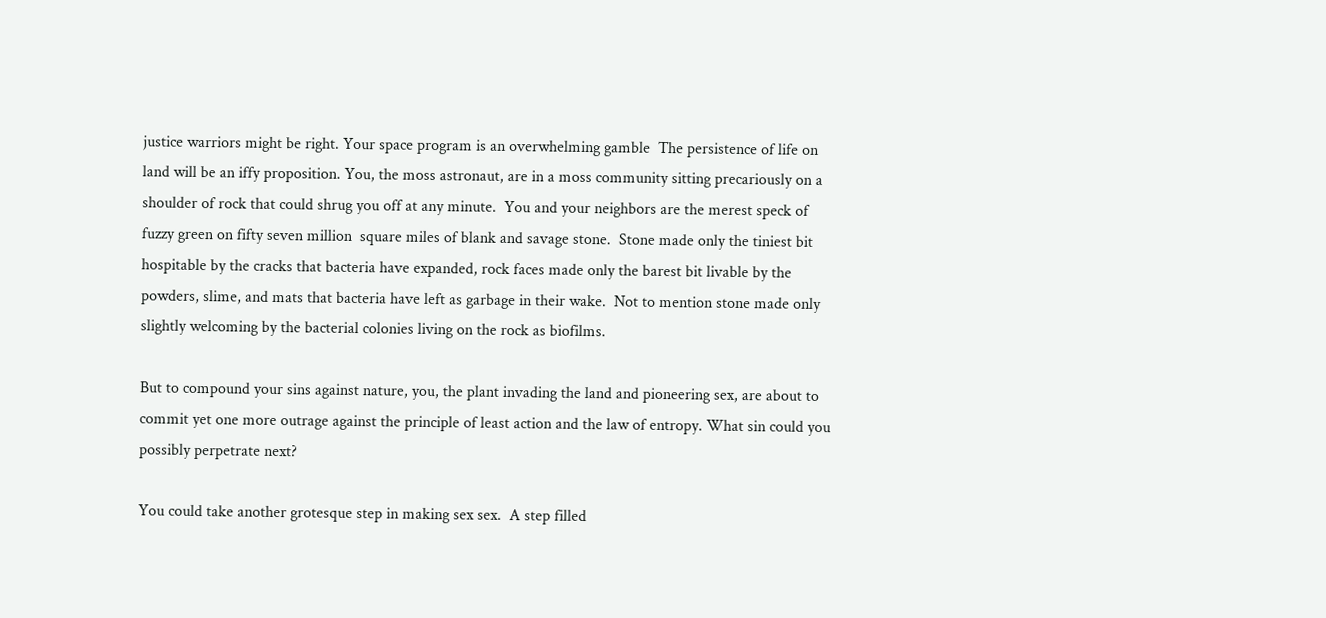justice warriors might be right. Your space program is an overwhelming gamble  The persistence of life on land will be an iffy proposition. You, the moss astronaut, are in a moss community sitting precariously on a shoulder of rock that could shrug you off at any minute.  You and your neighbors are the merest speck of fuzzy green on fifty seven million  square miles of blank and savage stone.  Stone made only the tiniest bit hospitable by the cracks that bacteria have expanded, rock faces made only the barest bit livable by the powders, slime, and mats that bacteria have left as garbage in their wake.  Not to mention stone made only slightly welcoming by the bacterial colonies living on the rock as biofilms.

But to compound your sins against nature, you, the plant invading the land and pioneering sex, are about to commit yet one more outrage against the principle of least action and the law of entropy. What sin could you possibly perpetrate next?

You could take another grotesque step in making sex sex.  A step filled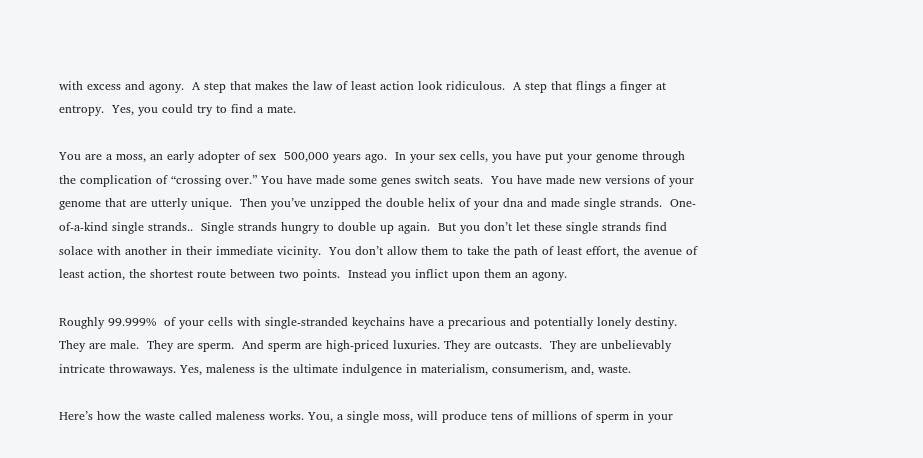with excess and agony.  A step that makes the law of least action look ridiculous.  A step that flings a finger at entropy.  Yes, you could try to find a mate.

You are a moss, an early adopter of sex  500,000 years ago.  In your sex cells, you have put your genome through the complication of “crossing over.” You have made some genes switch seats.  You have made new versions of your genome that are utterly unique.  Then you’ve unzipped the double helix of your dna and made single strands.  One-of-a-kind single strands..  Single strands hungry to double up again.  But you don’t let these single strands find solace with another in their immediate vicinity.  You don’t allow them to take the path of least effort, the avenue of least action, the shortest route between two points.  Instead you inflict upon them an agony.

Roughly 99.999%  of your cells with single-stranded keychains have a precarious and potentially lonely destiny.  They are male.  They are sperm.  And sperm are high-priced luxuries. They are outcasts.  They are unbelievably intricate throwaways. Yes, maleness is the ultimate indulgence in materialism, consumerism, and, waste.

Here’s how the waste called maleness works. You, a single moss, will produce tens of millions of sperm in your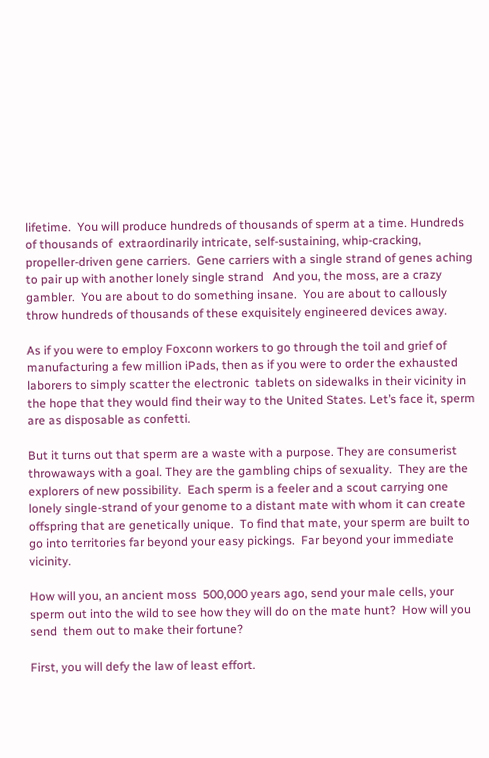lifetime.  You will produce hundreds of thousands of sperm at a time. Hundreds of thousands of  extraordinarily intricate, self-sustaining, whip-cracking, propeller-driven gene carriers.  Gene carriers with a single strand of genes aching to pair up with another lonely single strand   And you, the moss, are a crazy gambler.  You are about to do something insane.  You are about to callously throw hundreds of thousands of these exquisitely engineered devices away.

As if you were to employ Foxconn workers to go through the toil and grief of manufacturing a few million iPads, then as if you were to order the exhausted laborers to simply scatter the electronic  tablets on sidewalks in their vicinity in the hope that they would find their way to the United States. Let’s face it, sperm are as disposable as confetti.

But it turns out that sperm are a waste with a purpose. They are consumerist throwaways with a goal. They are the gambling chips of sexuality.  They are the explorers of new possibility.  Each sperm is a feeler and a scout carrying one lonely single-strand of your genome to a distant mate with whom it can create offspring that are genetically unique.  To find that mate, your sperm are built to go into territories far beyond your easy pickings.  Far beyond your immediate vicinity.

How will you, an ancient moss  500,000 years ago, send your male cells, your sperm out into the wild to see how they will do on the mate hunt?  How will you send  them out to make their fortune?

First, you will defy the law of least effort.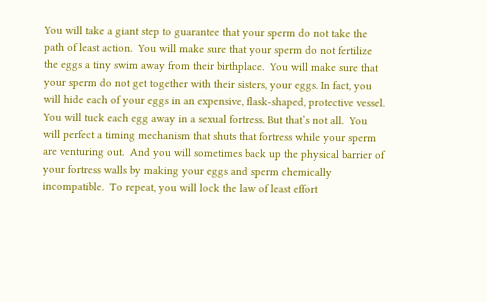You will take a giant step to guarantee that your sperm do not take the path of least action.  You will make sure that your sperm do not fertilize the eggs a tiny swim away from their birthplace.  You will make sure that your sperm do not get together with their sisters, your eggs. In fact, you will hide each of your eggs in an expensive, flask-shaped, protective vessel.  You will tuck each egg away in a sexual fortress. But that’s not all.  You will perfect a timing mechanism that shuts that fortress while your sperm are venturing out.  And you will sometimes back up the physical barrier of your fortress walls by making your eggs and sperm chemically incompatible.  To repeat, you will lock the law of least effort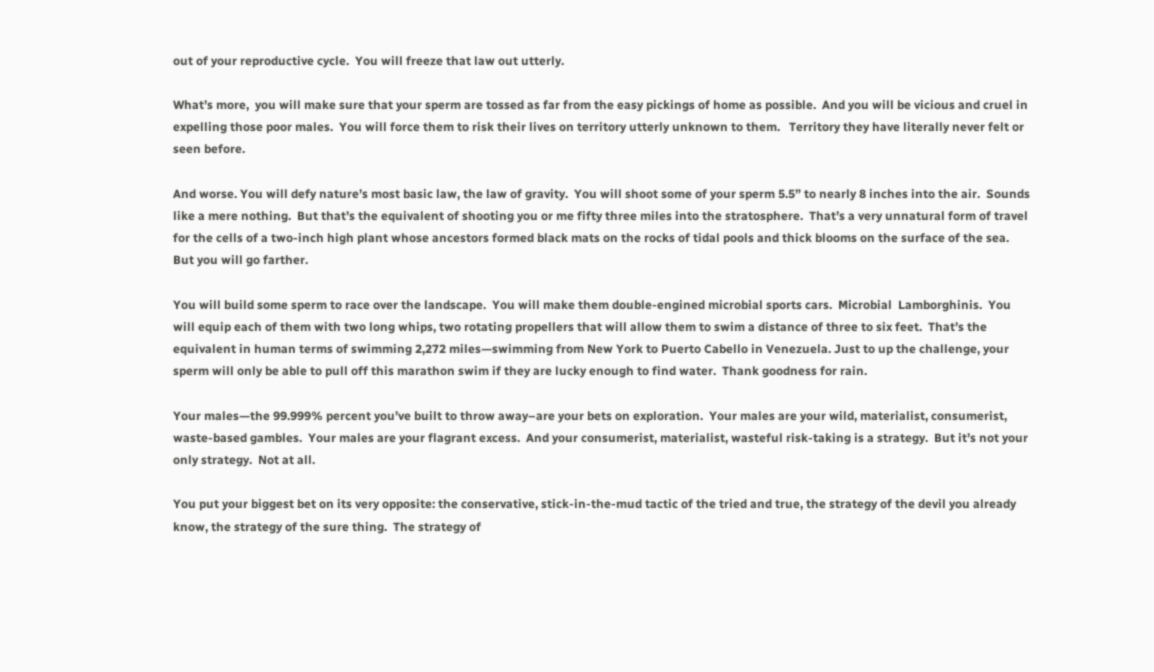out of your reproductive cycle.  You will freeze that law out utterly.

What’s more,  you will make sure that your sperm are tossed as far from the easy pickings of home as possible.  And you will be vicious and cruel in expelling those poor males.  You will force them to risk their lives on territory utterly unknown to them.   Territory they have literally never felt or seen before.

And worse. You will defy nature’s most basic law, the law of gravity.  You will shoot some of your sperm 5.5” to nearly 8 inches into the air.  Sounds like a mere nothing.  But that’s the equivalent of shooting you or me fifty three miles into the stratosphere.  That’s a very unnatural form of travel for the cells of a two-inch high plant whose ancestors formed black mats on the rocks of tidal pools and thick blooms on the surface of the sea. But you will go farther.

You will build some sperm to race over the landscape.  You will make them double-engined microbial sports cars.  Microbial  Lamborghinis.  You will equip each of them with two long whips, two rotating propellers that will allow them to swim a distance of three to six feet.  That’s the equivalent in human terms of swimming 2,272 miles—swimming from New York to Puerto Cabello in Venezuela. Just to up the challenge, your sperm will only be able to pull off this marathon swim if they are lucky enough to find water.  Thank goodness for rain.

Your males—the 99.999% percent you’ve built to throw away–are your bets on exploration.  Your males are your wild, materialist, consumerist, waste-based gambles.  Your males are your flagrant excess.  And your consumerist, materialist, wasteful risk-taking is a strategy.  But it’s not your only strategy.  Not at all.

You put your biggest bet on its very opposite: the conservative, stick-in-the-mud tactic of the tried and true, the strategy of the devil you already know, the strategy of the sure thing.  The strategy of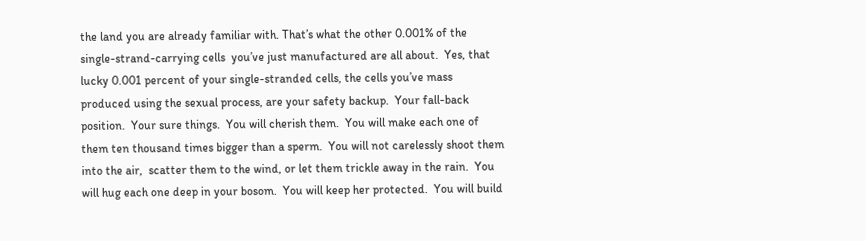the land you are already familiar with. That’s what the other 0.001% of the single-strand-carrying cells  you’ve just manufactured are all about.  Yes, that lucky 0.001 percent of your single-stranded cells, the cells you’ve mass produced using the sexual process, are your safety backup.  Your fall-back  position.  Your sure things.  You will cherish them.  You will make each one of them ten thousand times bigger than a sperm.  You will not carelessly shoot them into the air,  scatter them to the wind, or let them trickle away in the rain.  You will hug each one deep in your bosom.  You will keep her protected.  You will build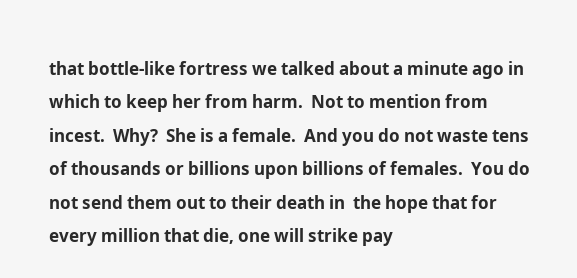that bottle-like fortress we talked about a minute ago in which to keep her from harm.  Not to mention from incest.  Why?  She is a female.  And you do not waste tens of thousands or billions upon billions of females.  You do not send them out to their death in  the hope that for every million that die, one will strike pay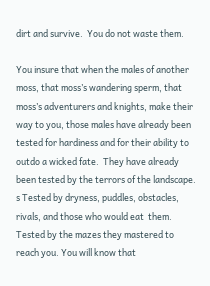dirt and survive.  You do not waste them.

You insure that when the males of another moss, that moss’s wandering sperm, that moss’s adventurers and knights, make their way to you, those males have already been tested for hardiness and for their ability to outdo a wicked fate.  They have already been tested by the terrors of the landscape. s Tested by dryness, puddles, obstacles, rivals, and those who would eat  them.  Tested by the mazes they mastered to reach you. You will know that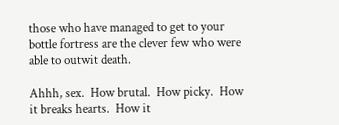those who have managed to get to your bottle fortress are the clever few who were able to outwit death.

Ahhh, sex.  How brutal.  How picky.  How it breaks hearts.  How it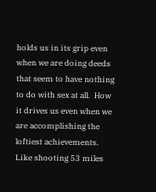holds us in its grip even when we are doing deeds that seem to have nothing to do with sex at all.  How it drives us even when we are accomplishing the loftiest achievements.     Like shooting 53 miles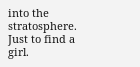into the stratosphere.  Just to find a girl.